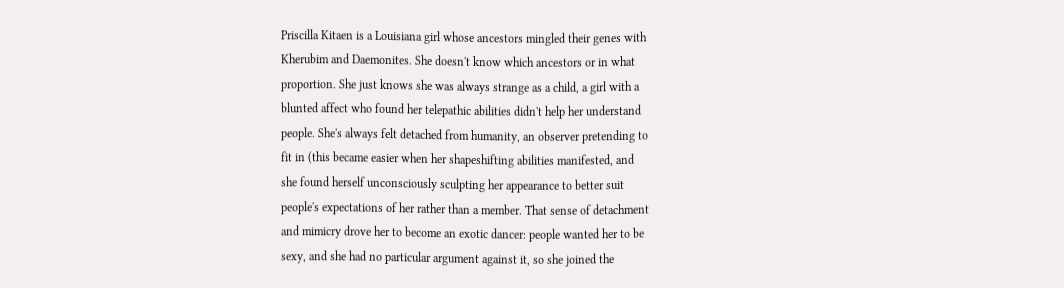Priscilla Kitaen is a Louisiana girl whose ancestors mingled their genes with
Kherubim and Daemonites. She doesn't know which ancestors or in what
proportion. She just knows she was always strange as a child, a girl with a
blunted affect who found her telepathic abilities didn't help her understand
people. She's always felt detached from humanity, an observer pretending to
fit in (this became easier when her shapeshifting abilities manifested, and
she found herself unconsciously sculpting her appearance to better suit
people's expectations of her rather than a member. That sense of detachment
and mimicry drove her to become an exotic dancer: people wanted her to be
sexy, and she had no particular argument against it, so she joined the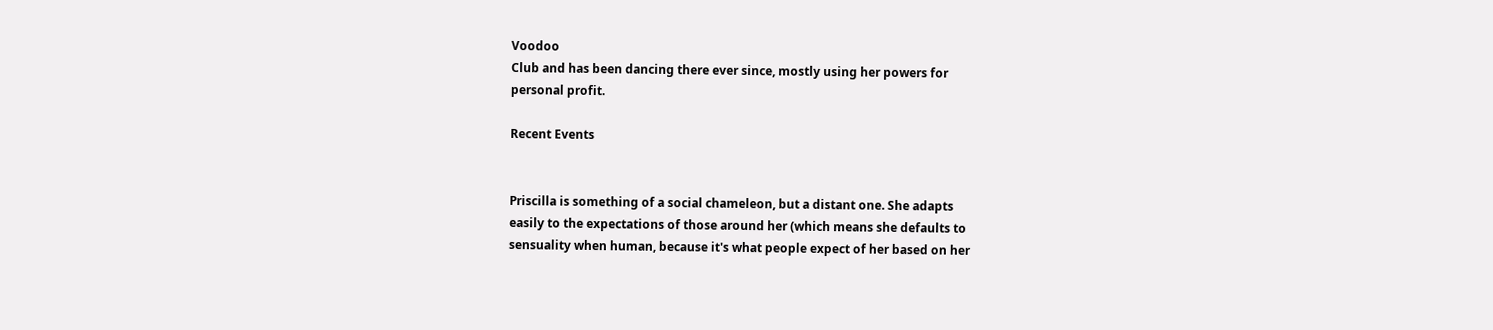Voodoo
Club and has been dancing there ever since, mostly using her powers for
personal profit.

Recent Events


Priscilla is something of a social chameleon, but a distant one. She adapts
easily to the expectations of those around her (which means she defaults to
sensuality when human, because it's what people expect of her based on her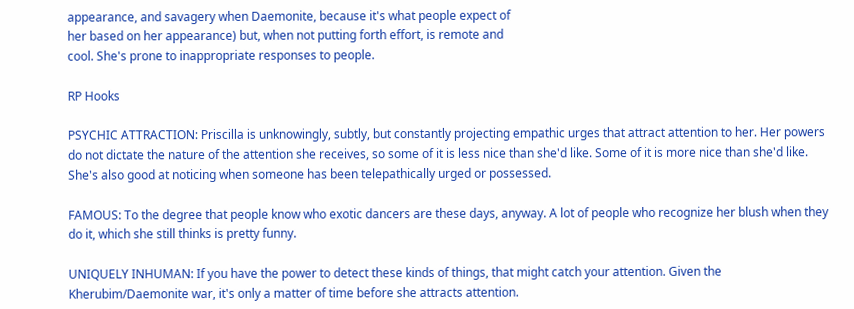appearance, and savagery when Daemonite, because it's what people expect of
her based on her appearance) but, when not putting forth effort, is remote and
cool. She's prone to inappropriate responses to people.

RP Hooks

PSYCHIC ATTRACTION: Priscilla is unknowingly, subtly, but constantly projecting empathic urges that attract attention to her. Her powers do not dictate the nature of the attention she receives, so some of it is less nice than she'd like. Some of it is more nice than she'd like. She's also good at noticing when someone has been telepathically urged or possessed.

FAMOUS: To the degree that people know who exotic dancers are these days, anyway. A lot of people who recognize her blush when they do it, which she still thinks is pretty funny.

UNIQUELY INHUMAN: If you have the power to detect these kinds of things, that might catch your attention. Given the Kherubim/Daemonite war, it's only a matter of time before she attracts attention.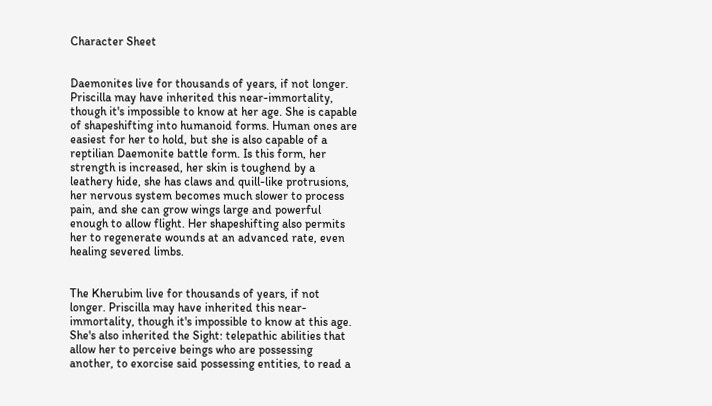Character Sheet


Daemonites live for thousands of years, if not longer. Priscilla may have inherited this near-immortality, though it's impossible to know at her age. She is capable of shapeshifting into humanoid forms. Human ones are easiest for her to hold, but she is also capable of a reptilian Daemonite battle form. Is this form, her strength is increased, her skin is toughend by a leathery hide, she has claws and quill-like protrusions, her nervous system becomes much slower to process pain, and she can grow wings large and powerful enough to allow flight. Her shapeshifting also permits her to regenerate wounds at an advanced rate, even healing severed limbs.


The Kherubim live for thousands of years, if not longer. Priscilla may have inherited this near-immortality, though it's impossible to know at this age. She's also inherited the Sight: telepathic abilities that allow her to perceive beings who are possessing another, to exorcise said possessing entities, to read a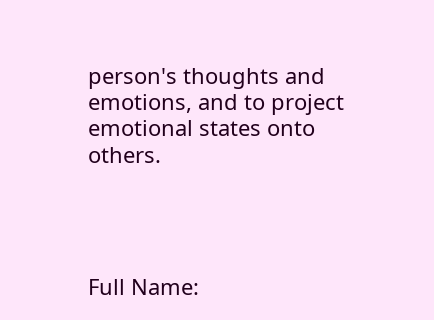person's thoughts and emotions, and to project emotional states onto others.




Full Name: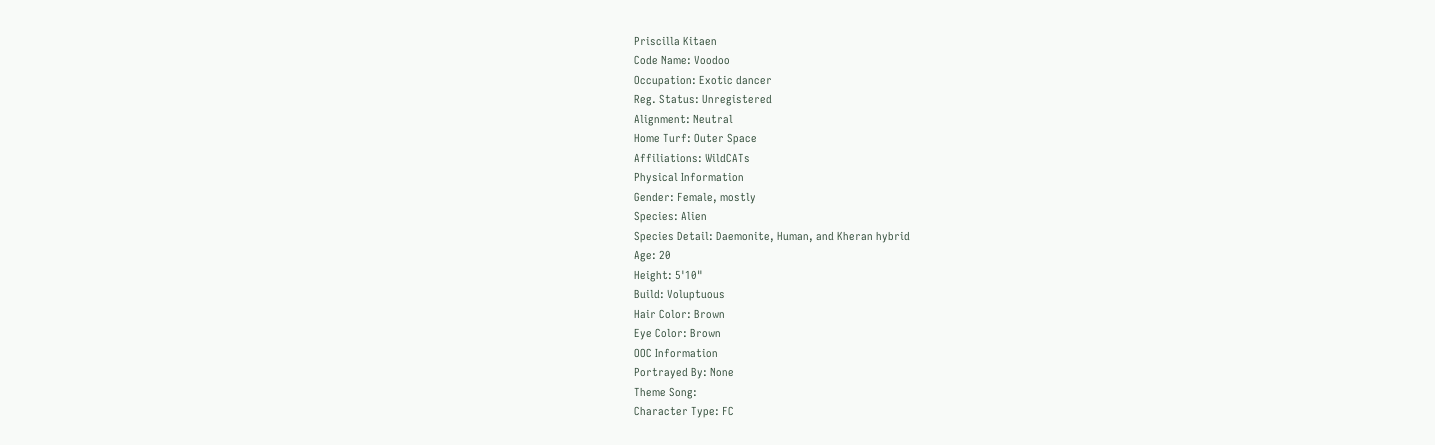Priscilla Kitaen
Code Name: Voodoo
Occupation: Exotic dancer
Reg. Status: Unregistered
Alignment: Neutral
Home Turf: Outer Space
Affiliations: WildCATs
Physical Information
Gender: Female, mostly
Species: Alien
Species Detail: Daemonite, Human, and Kheran hybrid
Age: 20
Height: 5'10"
Build: Voluptuous
Hair Color: Brown
Eye Color: Brown
OOC Information
Portrayed By: None
Theme Song:
Character Type: FC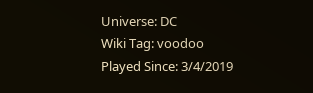Universe: DC
Wiki Tag: voodoo
Played Since: 3/4/2019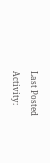Last Posted Activity: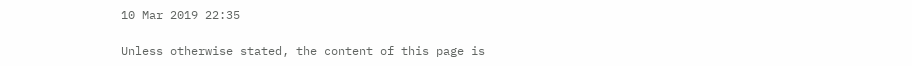10 Mar 2019 22:35

Unless otherwise stated, the content of this page is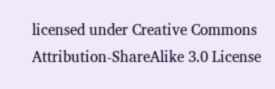licensed under Creative Commons Attribution-ShareAlike 3.0 License